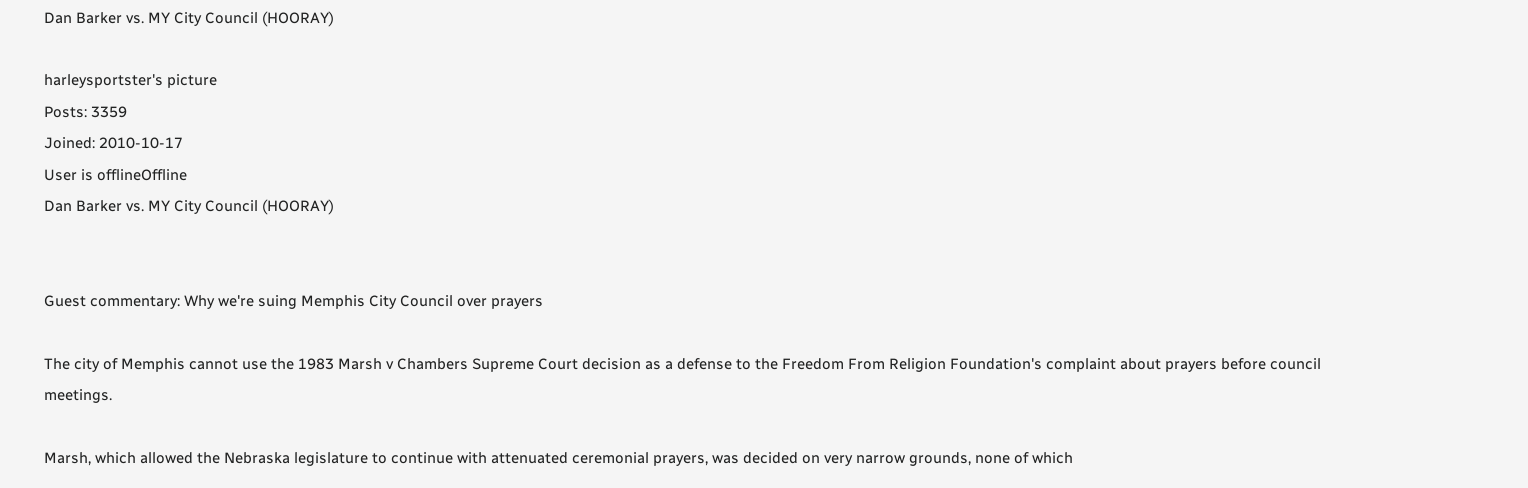Dan Barker vs. MY City Council (HOORAY)

harleysportster's picture
Posts: 3359
Joined: 2010-10-17
User is offlineOffline
Dan Barker vs. MY City Council (HOORAY)


Guest commentary: Why we're suing Memphis City Council over prayers

The city of Memphis cannot use the 1983 Marsh v Chambers Supreme Court decision as a defense to the Freedom From Religion Foundation's complaint about prayers before council meetings.

Marsh, which allowed the Nebraska legislature to continue with attenuated ceremonial prayers, was decided on very narrow grounds, none of which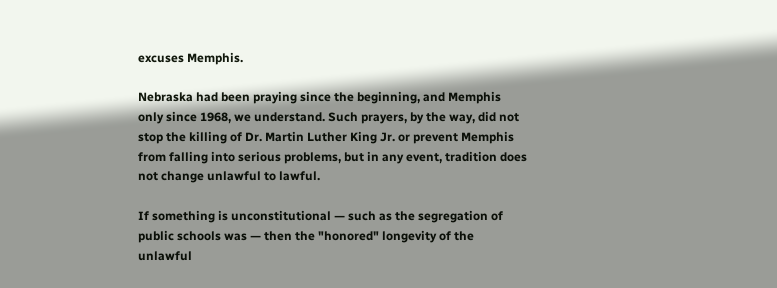excuses Memphis.

Nebraska had been praying since the beginning, and Memphis only since 1968, we understand. Such prayers, by the way, did not stop the killing of Dr. Martin Luther King Jr. or prevent Memphis from falling into serious problems, but in any event, tradition does not change unlawful to lawful.

If something is unconstitutional — such as the segregation of public schools was — then the "honored" longevity of the unlawful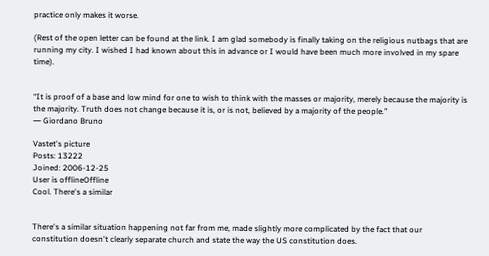practice only makes it worse.

(Rest of the open letter can be found at the link. I am glad somebody is finally taking on the religious nutbags that are running my city. I wished I had known about this in advance or I would have been much more involved in my spare time).


“It is proof of a base and low mind for one to wish to think with the masses or majority, merely because the majority is the majority. Truth does not change because it is, or is not, believed by a majority of the people.”
― Giordano Bruno

Vastet's picture
Posts: 13222
Joined: 2006-12-25
User is offlineOffline
Cool. There's a similar


There's a similar situation happening not far from me, made slightly more complicated by the fact that our constitution doesn't clearly separate church and state the way the US constitution does.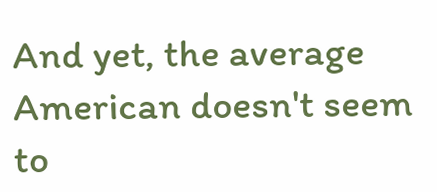And yet, the average American doesn't seem to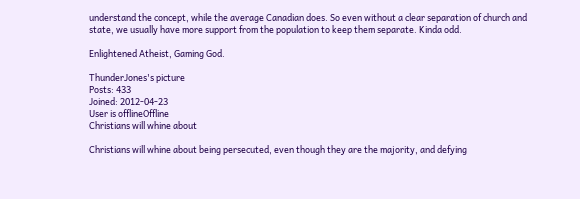understand the concept, while the average Canadian does. So even without a clear separation of church and state, we usually have more support from the population to keep them separate. Kinda odd.

Enlightened Atheist, Gaming God.

ThunderJones's picture
Posts: 433
Joined: 2012-04-23
User is offlineOffline
Christians will whine about

Christians will whine about being persecuted, even though they are the majority, and defying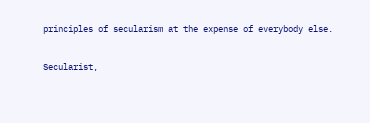principles of secularism at the expense of everybody else.

Secularist,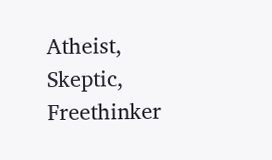Atheist, Skeptic, Freethinker